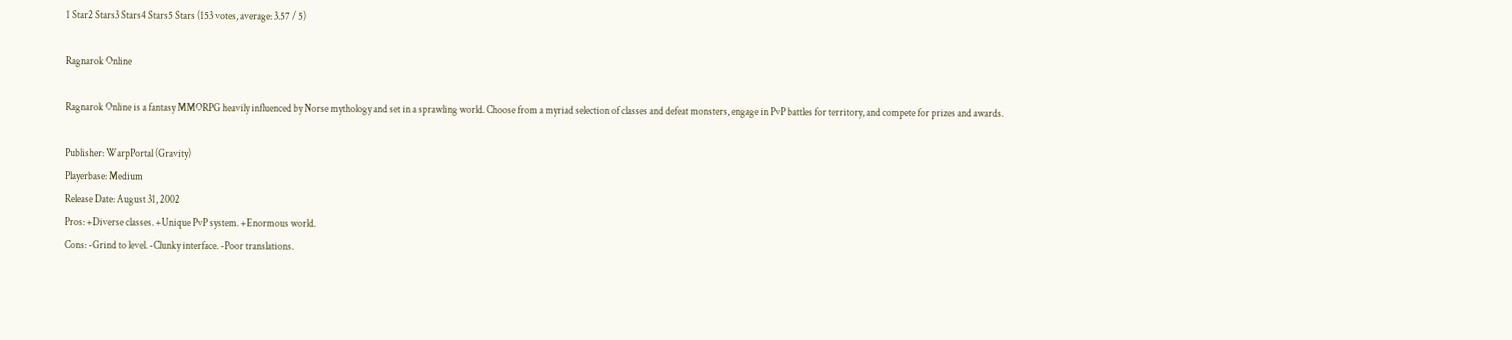1 Star2 Stars3 Stars4 Stars5 Stars (153 votes, average: 3.57 / 5)

Ragnarok Online

Ragnarok Online is a fantasy MMORPG heavily influenced by Norse mythology and set in a sprawling world. Choose from a myriad selection of classes and defeat monsters, engage in PvP battles for territory, and compete for prizes and awards.

Publisher: WarpPortal (Gravity)
Playerbase: Medium
Release Date: August 31, 2002
Pros: +Diverse classes. +Unique PvP system. +Enormous world.
Cons: -Grind to level. -Clunky interface. -Poor translations.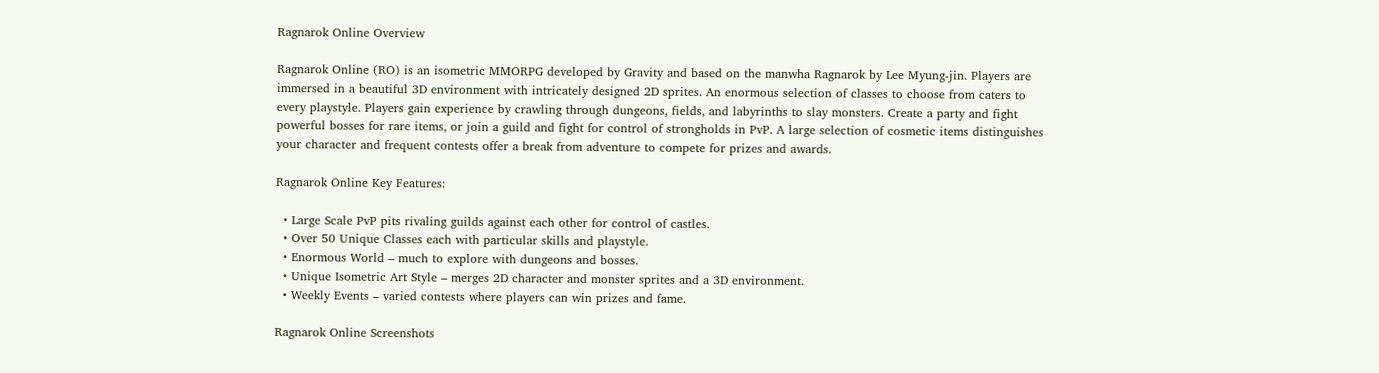Ragnarok Online Overview

Ragnarok Online (RO) is an isometric MMORPG developed by Gravity and based on the manwha Ragnarok by Lee Myung-jin. Players are immersed in a beautiful 3D environment with intricately designed 2D sprites. An enormous selection of classes to choose from caters to every playstyle. Players gain experience by crawling through dungeons, fields, and labyrinths to slay monsters. Create a party and fight powerful bosses for rare items, or join a guild and fight for control of strongholds in PvP. A large selection of cosmetic items distinguishes your character and frequent contests offer a break from adventure to compete for prizes and awards.

Ragnarok Online Key Features:

  • Large Scale PvP pits rivaling guilds against each other for control of castles.
  • Over 50 Unique Classes each with particular skills and playstyle.
  • Enormous World – much to explore with dungeons and bosses.
  • Unique Isometric Art Style – merges 2D character and monster sprites and a 3D environment.
  • Weekly Events – varied contests where players can win prizes and fame.

Ragnarok Online Screenshots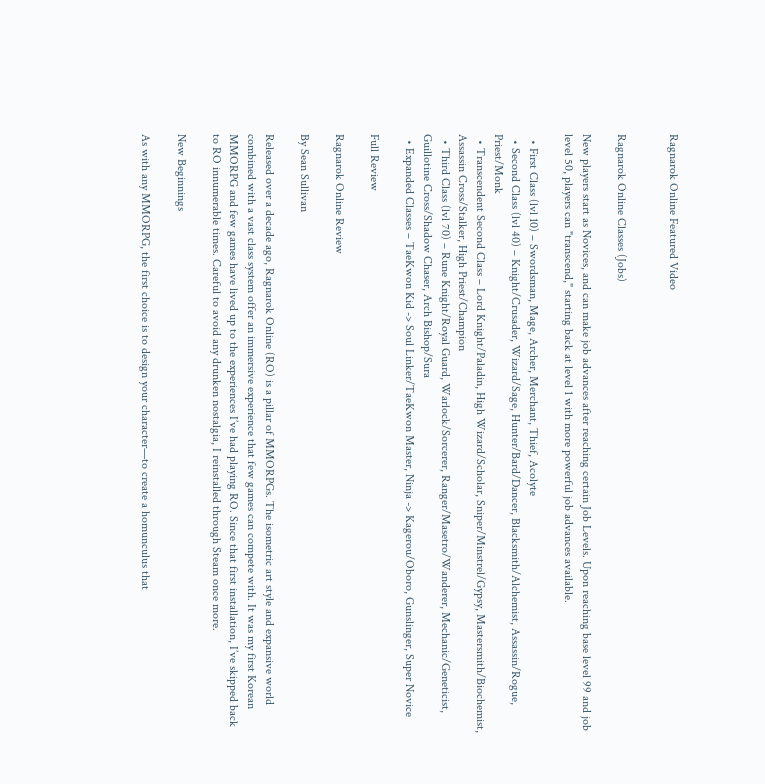Ragnarok Online Featured Video


Ragnarok Online Classes (Jobs)

New players start as Novices, and can make job advances after reaching certain Job Levels. Upon reaching base level 99 and job level 50, players can "transcend," starting back at level 1 with more powerful job advances available.

  • First Class (lvl 10) – Swordsman, Mage, Archer, Merchant, Thief, Acolyte
  • Second Class (lvl 40) – Knight/Crusader, Wizard/Sage, Hunter/Bard/Dancer, Blacksmith/Alchemist, Assassin/Rogue, Priest/Monk
  • Transcendent Second Class – Lord Knight/Paladin, High Wizard/Scholar, Sniper/Minstrel/Gypsy, Mastersmith/Biochemist, Assassin Cross/Stalker, High Priest/Champion
  • Third Class (lvl 70) – Rune Knight/Royal Guard, Warlock/Sorcerer, Ranger/Masetro/Wanderer, Mechanic/Geneticist, Guillotine Cross/Shadow Chaser, Arch Bishop/Sura
  • Expanded Classes – TaeKwon Kid -> Soul Linker/TaeKwon Master, Ninja -> Kagerou/Oboro, Gunslinger, Super Novice

Full Review

Ragnarok Online Review

By Sean Sullivan

Released over a decade ago, Ragnarok Online (RO) is a pillar of MMORPGs. The isometric art style and expansive world combined with a vast class system offer an immersive experience that few games can compete with. It was my first Korean MMORPG and few games have lived up to the experiences I’ve had playing RO. Since that first installation, I’ve skipped back to RO innumerable times. Careful to avoid any drunken nostalgia, I reinstalled through Steam once more.

New Beginnings

As with any MMORPG, the first choice is to design your character—to create a homunculus that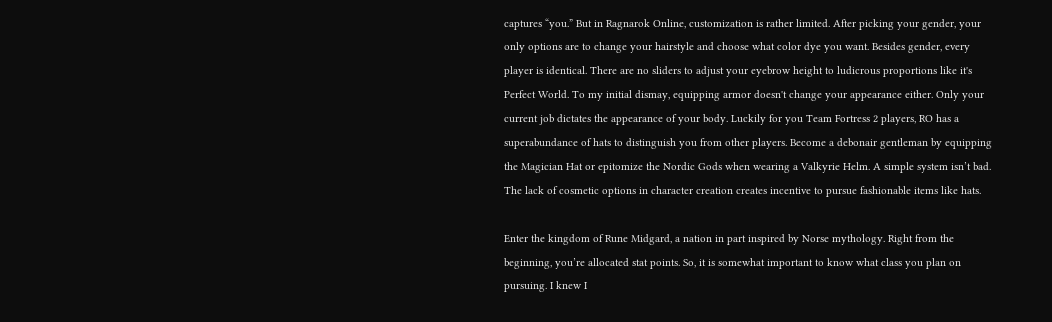captures “you.” But in Ragnarok Online, customization is rather limited. After picking your gender, your only options are to change your hairstyle and choose what color dye you want. Besides gender, every player is identical. There are no sliders to adjust your eyebrow height to ludicrous proportions like it's Perfect World. To my initial dismay, equipping armor doesn't change your appearance either. Only your current job dictates the appearance of your body. Luckily for you Team Fortress 2 players, RO has a superabundance of hats to distinguish you from other players. Become a debonair gentleman by equipping the Magician Hat or epitomize the Nordic Gods when wearing a Valkyrie Helm. A simple system isn’t bad. The lack of cosmetic options in character creation creates incentive to pursue fashionable items like hats.

Enter the kingdom of Rune Midgard, a nation in part inspired by Norse mythology. Right from the beginning, you’re allocated stat points. So, it is somewhat important to know what class you plan on pursuing. I knew I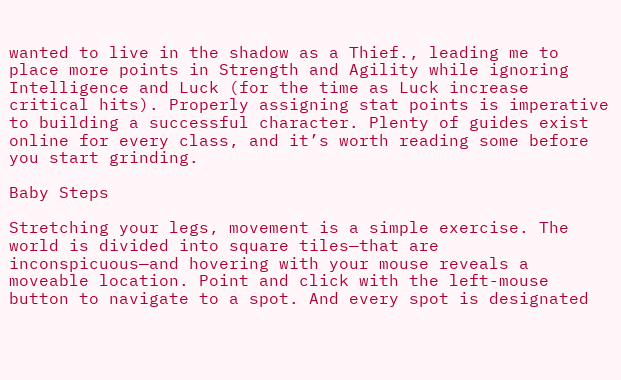wanted to live in the shadow as a Thief., leading me to place more points in Strength and Agility while ignoring Intelligence and Luck (for the time as Luck increase critical hits). Properly assigning stat points is imperative to building a successful character. Plenty of guides exist online for every class, and it’s worth reading some before you start grinding.

Baby Steps

Stretching your legs, movement is a simple exercise. The world is divided into square tiles—that are inconspicuous—and hovering with your mouse reveals a moveable location. Point and click with the left-mouse button to navigate to a spot. And every spot is designated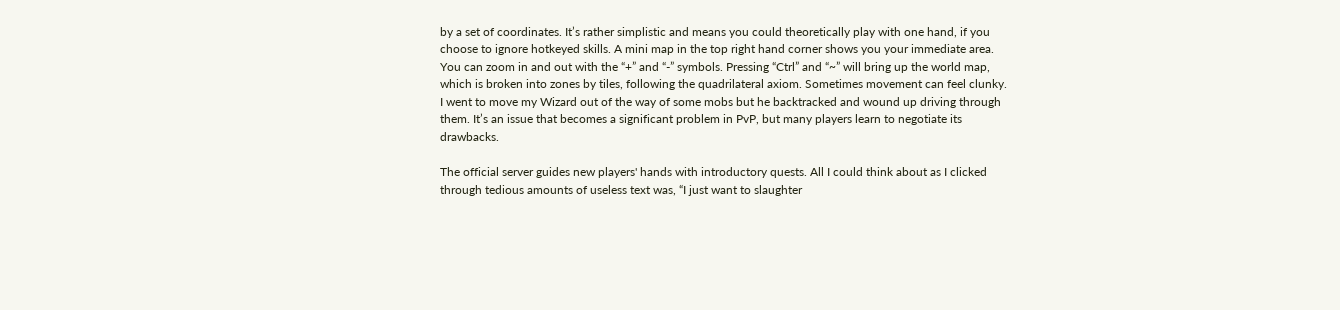by a set of coordinates. It’s rather simplistic and means you could theoretically play with one hand, if you choose to ignore hotkeyed skills. A mini map in the top right hand corner shows you your immediate area. You can zoom in and out with the “+” and “-” symbols. Pressing “Ctrl” and “~” will bring up the world map, which is broken into zones by tiles, following the quadrilateral axiom. Sometimes movement can feel clunky. I went to move my Wizard out of the way of some mobs but he backtracked and wound up driving through them. It’s an issue that becomes a significant problem in PvP, but many players learn to negotiate its drawbacks.

The official server guides new players' hands with introductory quests. All I could think about as I clicked through tedious amounts of useless text was, “I just want to slaughter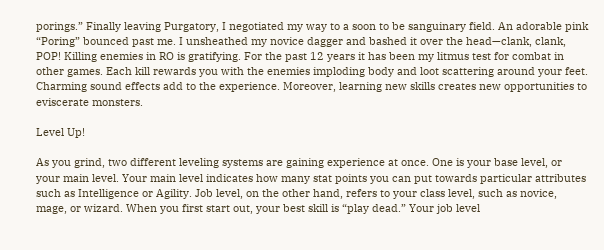porings.” Finally leaving Purgatory, I negotiated my way to a soon to be sanguinary field. An adorable pink “Poring” bounced past me. I unsheathed my novice dagger and bashed it over the head—clank, clank, POP! Killing enemies in RO is gratifying. For the past 12 years it has been my litmus test for combat in other games. Each kill rewards you with the enemies imploding body and loot scattering around your feet. Charming sound effects add to the experience. Moreover, learning new skills creates new opportunities to eviscerate monsters.

Level Up!

As you grind, two different leveling systems are gaining experience at once. One is your base level, or your main level. Your main level indicates how many stat points you can put towards particular attributes such as Intelligence or Agility. Job level, on the other hand, refers to your class level, such as novice, mage, or wizard. When you first start out, your best skill is “play dead.” Your job level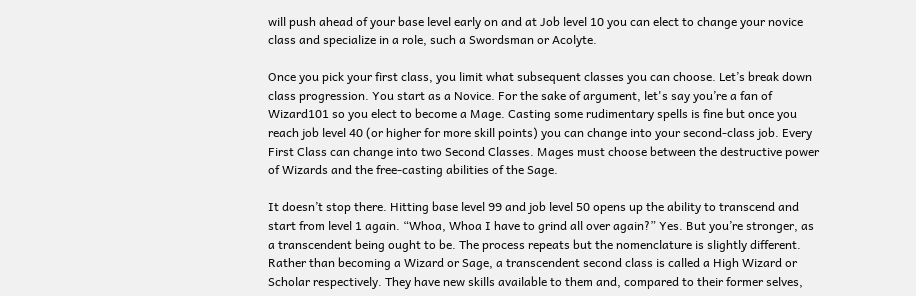will push ahead of your base level early on and at Job level 10 you can elect to change your novice class and specialize in a role, such a Swordsman or Acolyte.

Once you pick your first class, you limit what subsequent classes you can choose. Let’s break down class progression. You start as a Novice. For the sake of argument, let's say you’re a fan of Wizard101 so you elect to become a Mage. Casting some rudimentary spells is fine but once you reach job level 40 (or higher for more skill points) you can change into your second-class job. Every First Class can change into two Second Classes. Mages must choose between the destructive power of Wizards and the free-casting abilities of the Sage.

It doesn’t stop there. Hitting base level 99 and job level 50 opens up the ability to transcend and start from level 1 again. “Whoa, Whoa I have to grind all over again?” Yes. But you’re stronger, as a transcendent being ought to be. The process repeats but the nomenclature is slightly different. Rather than becoming a Wizard or Sage, a transcendent second class is called a High Wizard or Scholar respectively. They have new skills available to them and, compared to their former selves,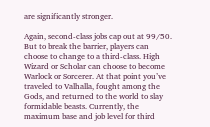are significantly stronger.

Again, second-class jobs cap out at 99/50. But to break the barrier, players can choose to change to a third-class. High Wizard or Scholar can choose to become Warlock or Sorcerer. At that point you’ve traveled to Valhalla, fought among the Gods, and returned to the world to slay formidable beasts. Currently, the maximum base and job level for third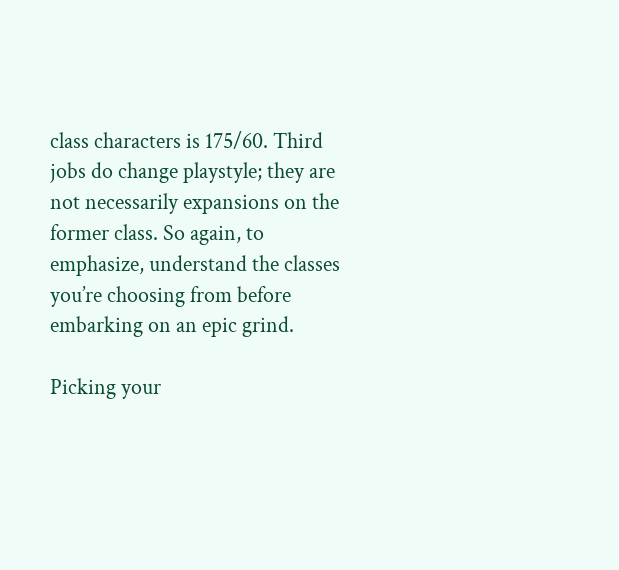class characters is 175/60. Third jobs do change playstyle; they are not necessarily expansions on the former class. So again, to emphasize, understand the classes you’re choosing from before embarking on an epic grind.

Picking your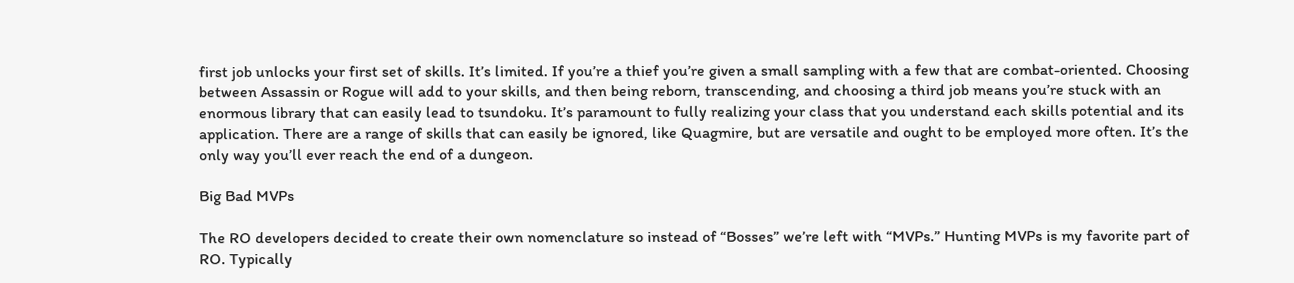first job unlocks your first set of skills. It’s limited. If you’re a thief you’re given a small sampling with a few that are combat-oriented. Choosing between Assassin or Rogue will add to your skills, and then being reborn, transcending, and choosing a third job means you’re stuck with an enormous library that can easily lead to tsundoku. It’s paramount to fully realizing your class that you understand each skills potential and its application. There are a range of skills that can easily be ignored, like Quagmire, but are versatile and ought to be employed more often. It’s the only way you’ll ever reach the end of a dungeon.

Big Bad MVPs

The RO developers decided to create their own nomenclature so instead of “Bosses” we’re left with “MVPs.” Hunting MVPs is my favorite part of RO. Typically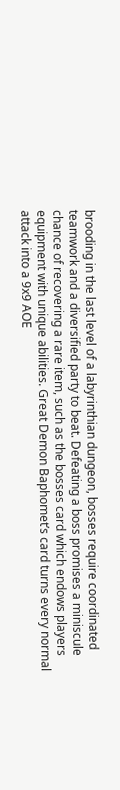brooding in the last level of a labyrinthian dungeon, bosses require coordinated teamwork and a diversified party to beat. Defeating a boss promises a miniscule chance of recovering a rare item, such as the bosses card which endows players equipment with unique abilities. Great Demon Baphomet’s card turns every normal attack into a 9x9 AOE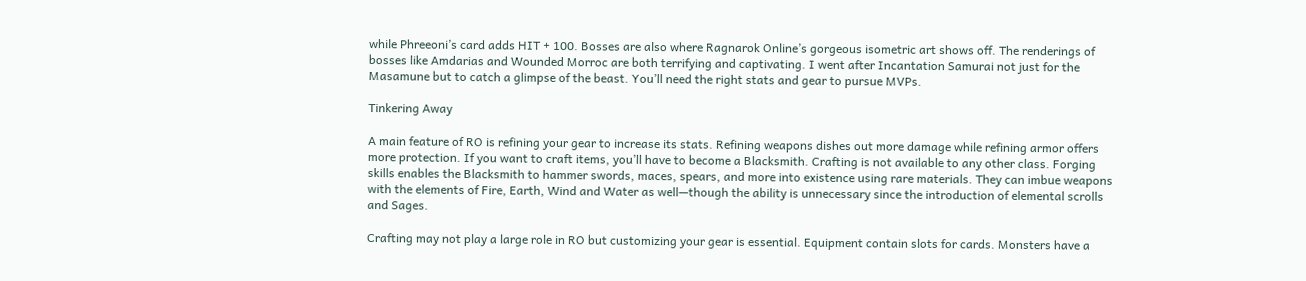while Phreeoni’s card adds HIT + 100. Bosses are also where Ragnarok Online’s gorgeous isometric art shows off. The renderings of bosses like Amdarias and Wounded Morroc are both terrifying and captivating. I went after Incantation Samurai not just for the Masamune but to catch a glimpse of the beast. You’ll need the right stats and gear to pursue MVPs.

Tinkering Away

A main feature of RO is refining your gear to increase its stats. Refining weapons dishes out more damage while refining armor offers more protection. If you want to craft items, you’ll have to become a Blacksmith. Crafting is not available to any other class. Forging skills enables the Blacksmith to hammer swords, maces, spears, and more into existence using rare materials. They can imbue weapons with the elements of Fire, Earth, Wind and Water as well—though the ability is unnecessary since the introduction of elemental scrolls and Sages.

Crafting may not play a large role in RO but customizing your gear is essential. Equipment contain slots for cards. Monsters have a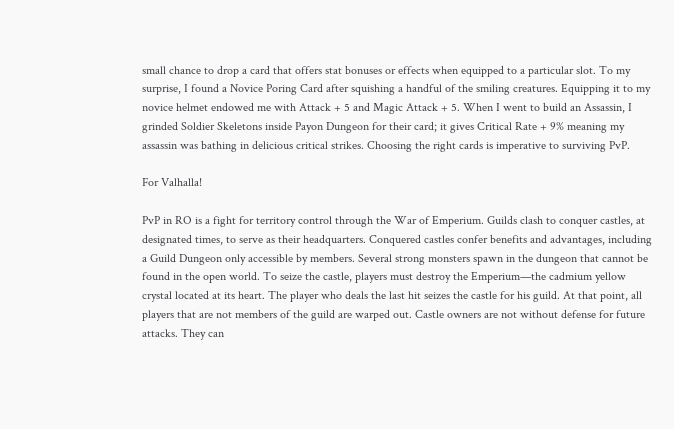small chance to drop a card that offers stat bonuses or effects when equipped to a particular slot. To my surprise, I found a Novice Poring Card after squishing a handful of the smiling creatures. Equipping it to my novice helmet endowed me with Attack + 5 and Magic Attack + 5. When I went to build an Assassin, I grinded Soldier Skeletons inside Payon Dungeon for their card; it gives Critical Rate + 9% meaning my assassin was bathing in delicious critical strikes. Choosing the right cards is imperative to surviving PvP.

For Valhalla!

PvP in RO is a fight for territory control through the War of Emperium. Guilds clash to conquer castles, at designated times, to serve as their headquarters. Conquered castles confer benefits and advantages, including a Guild Dungeon only accessible by members. Several strong monsters spawn in the dungeon that cannot be found in the open world. To seize the castle, players must destroy the Emperium—the cadmium yellow crystal located at its heart. The player who deals the last hit seizes the castle for his guild. At that point, all players that are not members of the guild are warped out. Castle owners are not without defense for future attacks. They can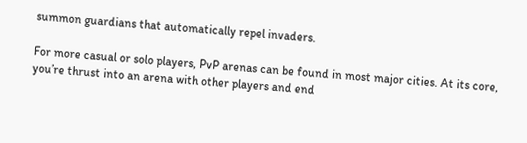summon guardians that automatically repel invaders.

For more casual or solo players, PvP arenas can be found in most major cities. At its core, you’re thrust into an arena with other players and end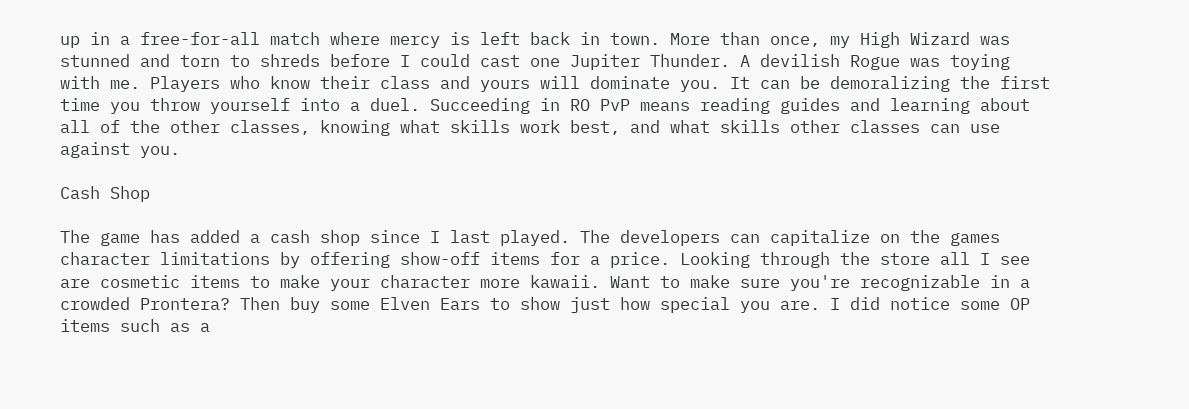up in a free-for-all match where mercy is left back in town. More than once, my High Wizard was stunned and torn to shreds before I could cast one Jupiter Thunder. A devilish Rogue was toying with me. Players who know their class and yours will dominate you. It can be demoralizing the first time you throw yourself into a duel. Succeeding in RO PvP means reading guides and learning about all of the other classes, knowing what skills work best, and what skills other classes can use against you.

Cash Shop

The game has added a cash shop since I last played. The developers can capitalize on the games character limitations by offering show-off items for a price. Looking through the store all I see are cosmetic items to make your character more kawaii. Want to make sure you're recognizable in a crowded Prontera? Then buy some Elven Ears to show just how special you are. I did notice some OP items such as a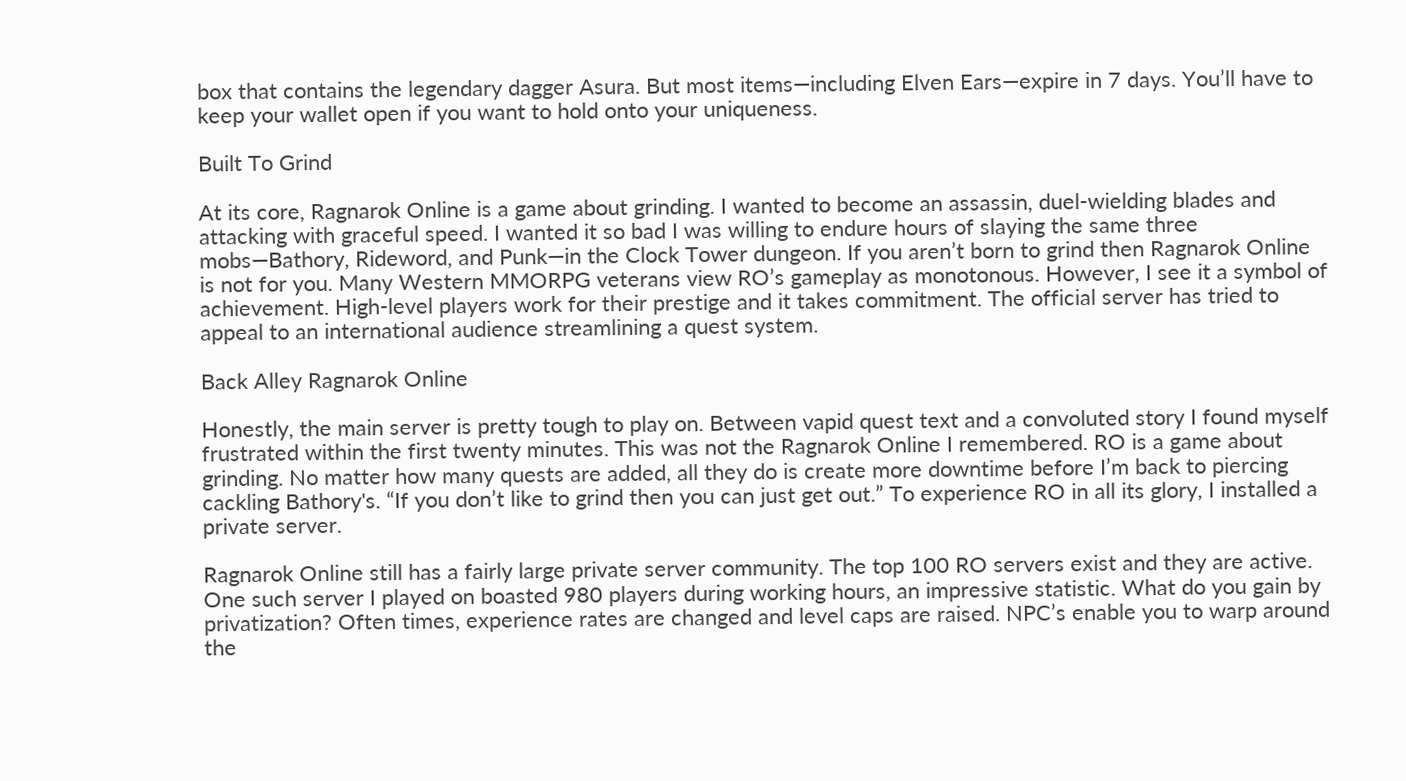box that contains the legendary dagger Asura. But most items—including Elven Ears—expire in 7 days. You’ll have to keep your wallet open if you want to hold onto your uniqueness.

Built To Grind

At its core, Ragnarok Online is a game about grinding. I wanted to become an assassin, duel-wielding blades and attacking with graceful speed. I wanted it so bad I was willing to endure hours of slaying the same three mobs—Bathory, Rideword, and Punk—in the Clock Tower dungeon. If you aren’t born to grind then Ragnarok Online is not for you. Many Western MMORPG veterans view RO’s gameplay as monotonous. However, I see it a symbol of achievement. High-level players work for their prestige and it takes commitment. The official server has tried to appeal to an international audience streamlining a quest system.

Back Alley Ragnarok Online

Honestly, the main server is pretty tough to play on. Between vapid quest text and a convoluted story I found myself frustrated within the first twenty minutes. This was not the Ragnarok Online I remembered. RO is a game about grinding. No matter how many quests are added, all they do is create more downtime before I’m back to piercing cackling Bathory's. “If you don’t like to grind then you can just get out.” To experience RO in all its glory, I installed a private server.

Ragnarok Online still has a fairly large private server community. The top 100 RO servers exist and they are active. One such server I played on boasted 980 players during working hours, an impressive statistic. What do you gain by privatization? Often times, experience rates are changed and level caps are raised. NPC’s enable you to warp around the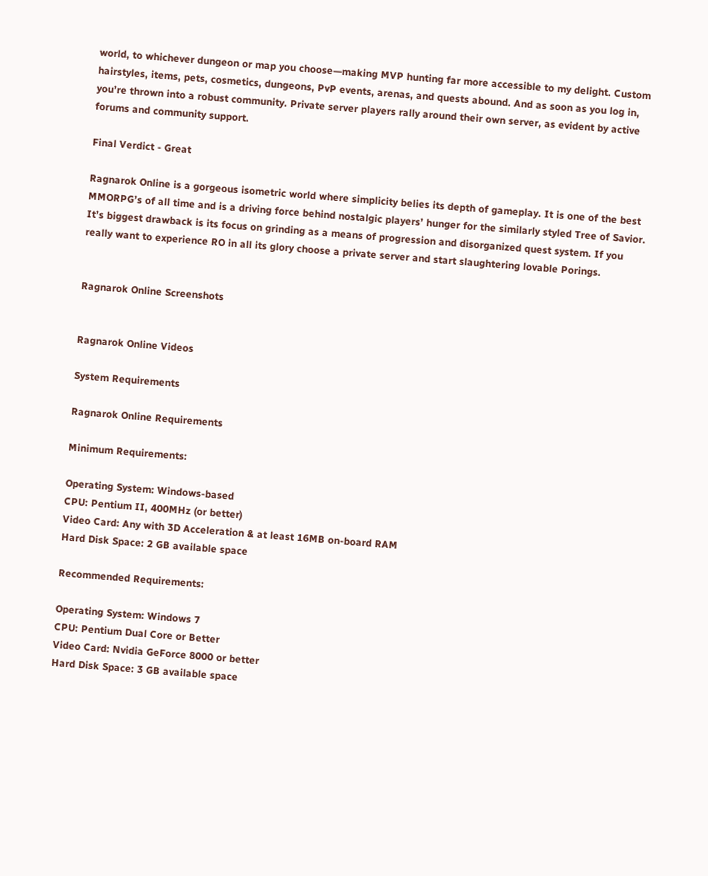world, to whichever dungeon or map you choose—making MVP hunting far more accessible to my delight. Custom hairstyles, items, pets, cosmetics, dungeons, PvP events, arenas, and quests abound. And as soon as you log in, you’re thrown into a robust community. Private server players rally around their own server, as evident by active forums and community support.

Final Verdict - Great

Ragnarok Online is a gorgeous isometric world where simplicity belies its depth of gameplay. It is one of the best MMORPG’s of all time and is a driving force behind nostalgic players’ hunger for the similarly styled Tree of Savior. It’s biggest drawback is its focus on grinding as a means of progression and disorganized quest system. If you really want to experience RO in all its glory choose a private server and start slaughtering lovable Porings.


Ragnarok Online Screenshots


Ragnarok Online Videos

System Requirements

Ragnarok Online Requirements

Minimum Requirements:

Operating System: Windows-based
CPU: Pentium II, 400MHz (or better)
Video Card: Any with 3D Acceleration & at least 16MB on-board RAM
Hard Disk Space: 2 GB available space

Recommended Requirements:

Operating System: Windows 7
CPU: Pentium Dual Core or Better
Video Card: Nvidia GeForce 8000 or better
Hard Disk Space: 3 GB available space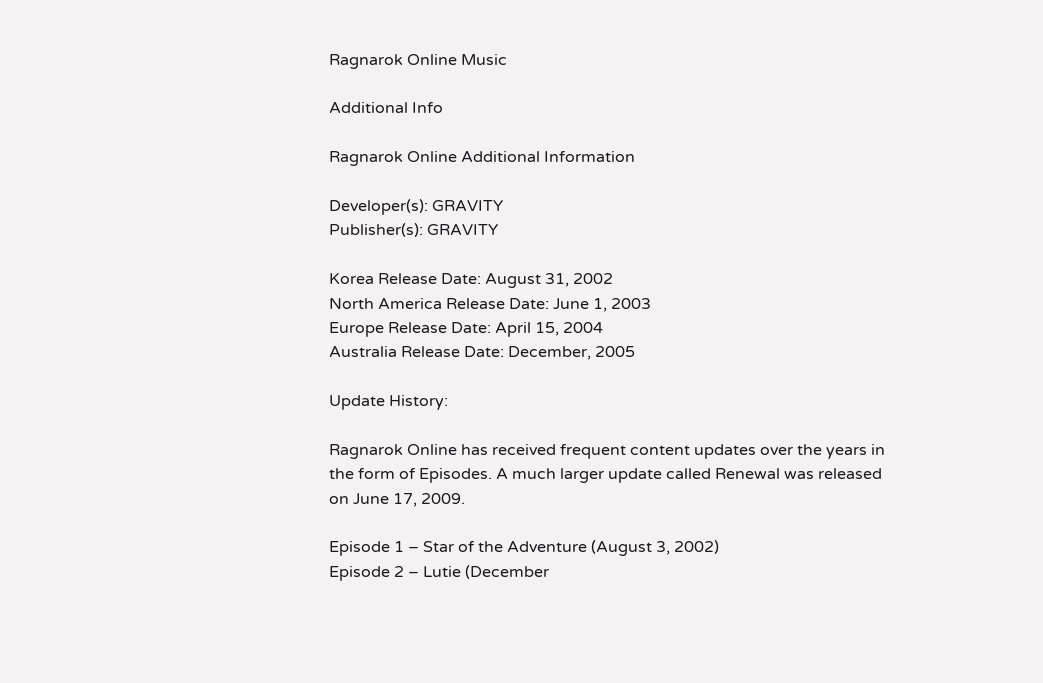Ragnarok Online Music

Additional Info

Ragnarok Online Additional Information

Developer(s): GRAVITY
Publisher(s): GRAVITY

Korea Release Date: August 31, 2002
North America Release Date: June 1, 2003
Europe Release Date: April 15, 2004
Australia Release Date: December, 2005

Update History:

Ragnarok Online has received frequent content updates over the years in the form of Episodes. A much larger update called Renewal was released on June 17, 2009.

Episode 1 – Star of the Adventure (August 3, 2002)
Episode 2 – Lutie (December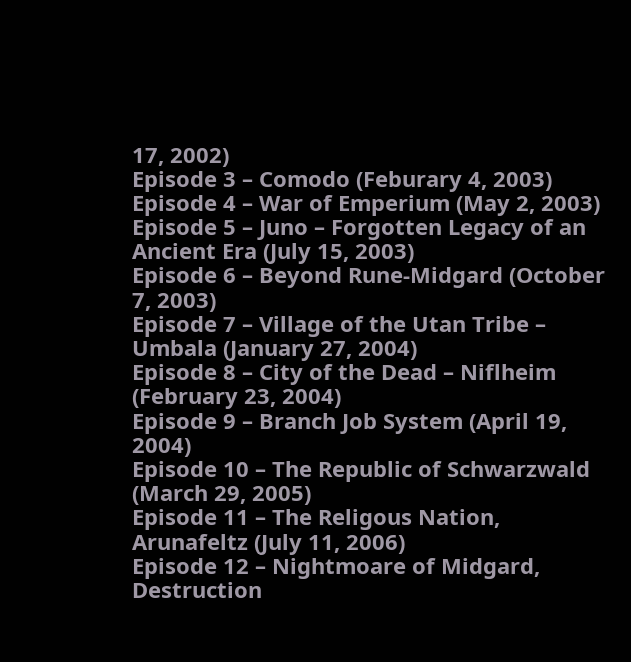17, 2002)
Episode 3 – Comodo (Feburary 4, 2003)
Episode 4 – War of Emperium (May 2, 2003)
Episode 5 – Juno – Forgotten Legacy of an Ancient Era (July 15, 2003)
Episode 6 – Beyond Rune-Midgard (October 7, 2003)
Episode 7 – Village of the Utan Tribe – Umbala (January 27, 2004)
Episode 8 – City of the Dead – Niflheim (February 23, 2004)
Episode 9 – Branch Job System (April 19, 2004)
Episode 10 – The Republic of Schwarzwald (March 29, 2005)
Episode 11 – The Religous Nation, Arunafeltz (July 11, 2006)
Episode 12 – Nightmoare of Midgard, Destruction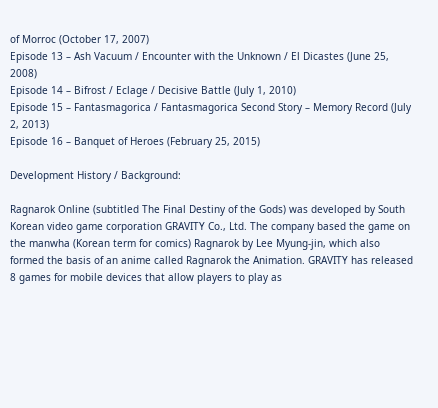of Morroc (October 17, 2007)
Episode 13 – Ash Vacuum / Encounter with the Unknown / El Dicastes (June 25, 2008)
Episode 14 – Bifrost / Eclage / Decisive Battle (July 1, 2010)
Episode 15 – Fantasmagorica / Fantasmagorica Second Story – Memory Record (July 2, 2013)
Episode 16 – Banquet of Heroes (February 25, 2015)

Development History / Background:

Ragnarok Online (subtitled The Final Destiny of the Gods) was developed by South Korean video game corporation GRAVITY Co., Ltd. The company based the game on the manwha (Korean term for comics) Ragnarok by Lee Myung-jin, which also formed the basis of an anime called Ragnarok the Animation. GRAVITY has released 8 games for mobile devices that allow players to play as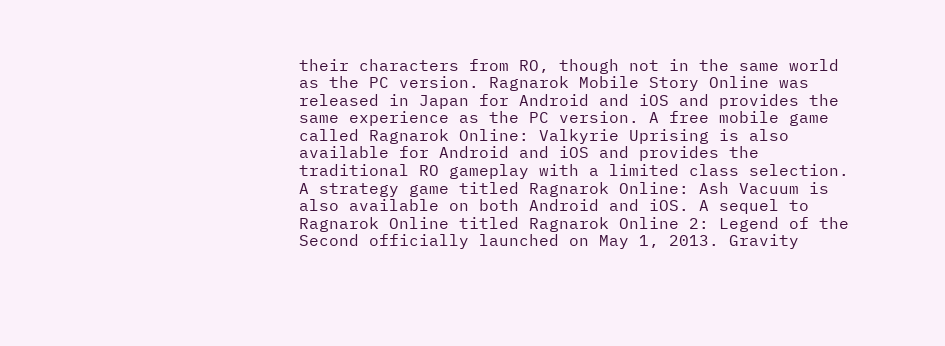their characters from RO, though not in the same world as the PC version. Ragnarok Mobile Story Online was released in Japan for Android and iOS and provides the same experience as the PC version. A free mobile game called Ragnarok Online: Valkyrie Uprising is also available for Android and iOS and provides the traditional RO gameplay with a limited class selection. A strategy game titled Ragnarok Online: Ash Vacuum is also available on both Android and iOS. A sequel to Ragnarok Online titled Ragnarok Online 2: Legend of the Second officially launched on May 1, 2013. Gravity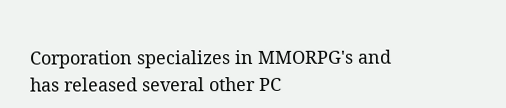Corporation specializes in MMORPG's and has released several other PC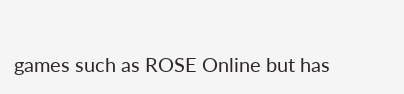games such as ROSE Online but has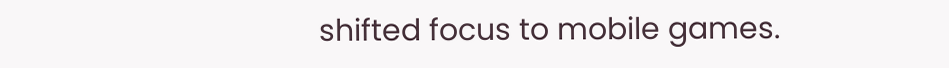shifted focus to mobile games.